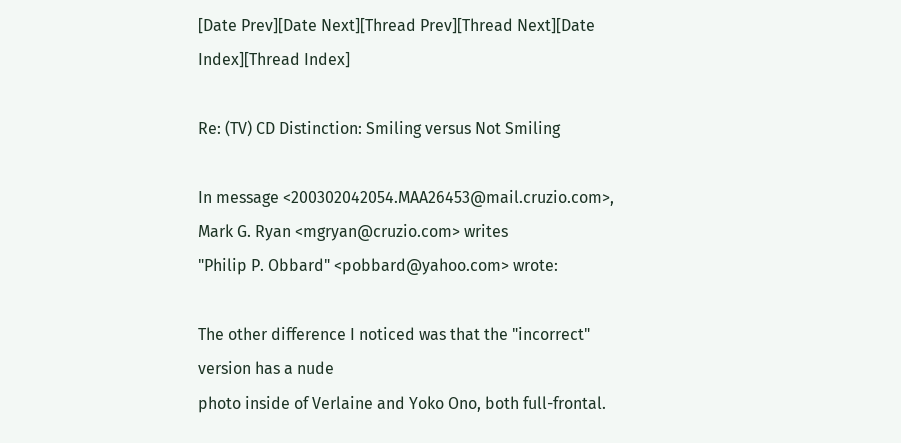[Date Prev][Date Next][Thread Prev][Thread Next][Date Index][Thread Index]

Re: (TV) CD Distinction: Smiling versus Not Smiling

In message <200302042054.MAA26453@mail.cruzio.com>, Mark G. Ryan <mgryan@cruzio.com> writes
"Philip P. Obbard" <pobbard@yahoo.com> wrote:

The other difference I noticed was that the "incorrect" version has a nude
photo inside of Verlaine and Yoko Ono, both full-frontal.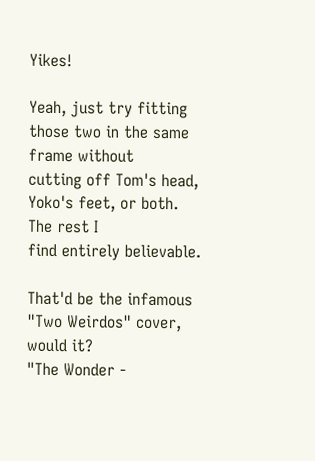Yikes!

Yeah, just try fitting those two in the same frame without
cutting off Tom's head, Yoko's feet, or both.  The rest I
find entirely believable.

That'd be the infamous "Two Weirdos" cover, would it?
"The Wonder -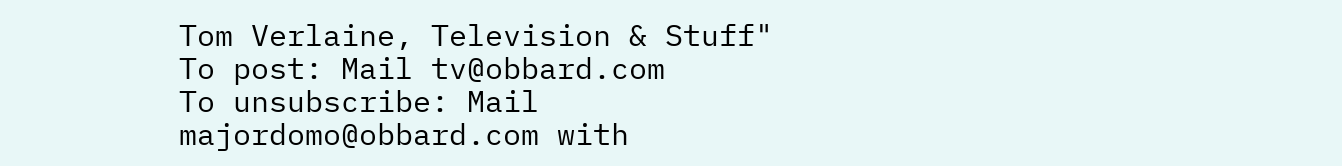Tom Verlaine, Television & Stuff"
To post: Mail tv@obbard.com
To unsubscribe: Mail majordomo@obbard.com with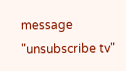message "unsubscribe tv"